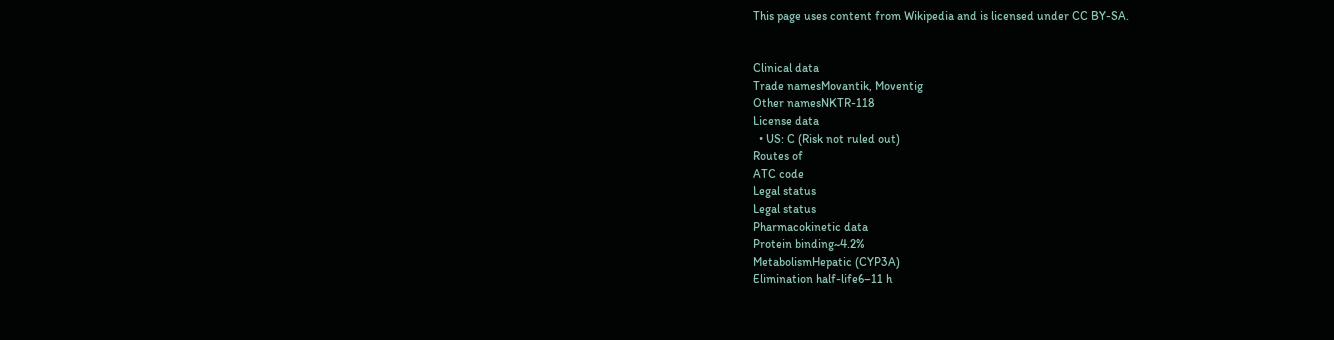This page uses content from Wikipedia and is licensed under CC BY-SA.


Clinical data
Trade namesMovantik, Moventig
Other namesNKTR-118
License data
  • US: C (Risk not ruled out)
Routes of
ATC code
Legal status
Legal status
Pharmacokinetic data
Protein binding~4.2%
MetabolismHepatic (CYP3A)
Elimination half-life6–11 h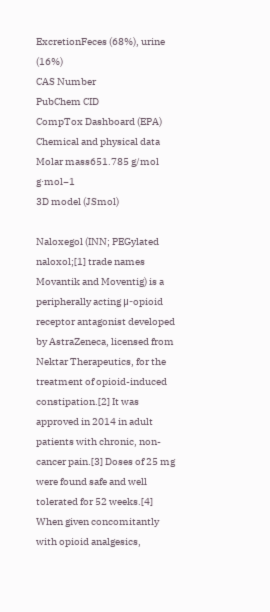ExcretionFeces (68%), urine (16%)
CAS Number
PubChem CID
CompTox Dashboard (EPA)
Chemical and physical data
Molar mass651.785 g/mol g·mol−1
3D model (JSmol)

Naloxegol (INN; PEGylated naloxol;[1] trade names Movantik and Moventig) is a peripherally acting μ-opioid receptor antagonist developed by AstraZeneca, licensed from Nektar Therapeutics, for the treatment of opioid-induced constipation.[2] It was approved in 2014 in adult patients with chronic, non-cancer pain.[3] Doses of 25 mg were found safe and well tolerated for 52 weeks.[4] When given concomitantly with opioid analgesics,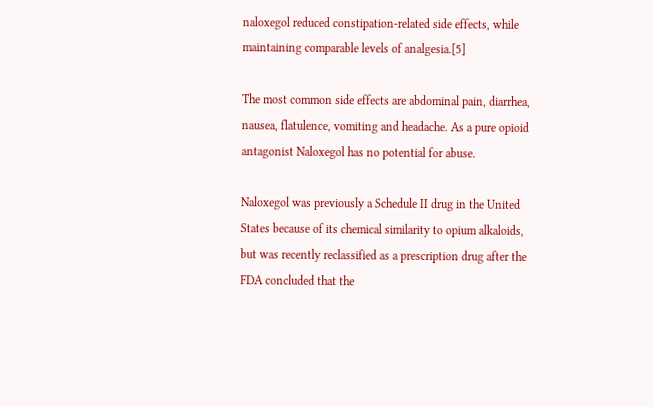naloxegol reduced constipation-related side effects, while maintaining comparable levels of analgesia.[5]

The most common side effects are abdominal pain, diarrhea, nausea, flatulence, vomiting and headache. As a pure opioid antagonist Naloxegol has no potential for abuse.

Naloxegol was previously a Schedule II drug in the United States because of its chemical similarity to opium alkaloids, but was recently reclassified as a prescription drug after the FDA concluded that the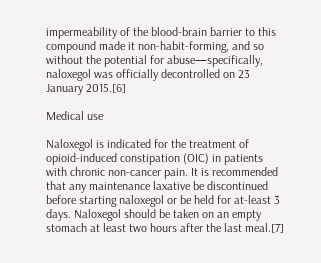impermeability of the blood-brain barrier to this compound made it non-habit-forming, and so without the potential for abuse—specifically, naloxegol was officially decontrolled on 23 January 2015.[6]

Medical use

Naloxegol is indicated for the treatment of opioid-induced constipation (OIC) in patients with chronic non-cancer pain. It is recommended that any maintenance laxative be discontinued before starting naloxegol or be held for at-least 3 days. Naloxegol should be taken on an empty stomach at least two hours after the last meal.[7]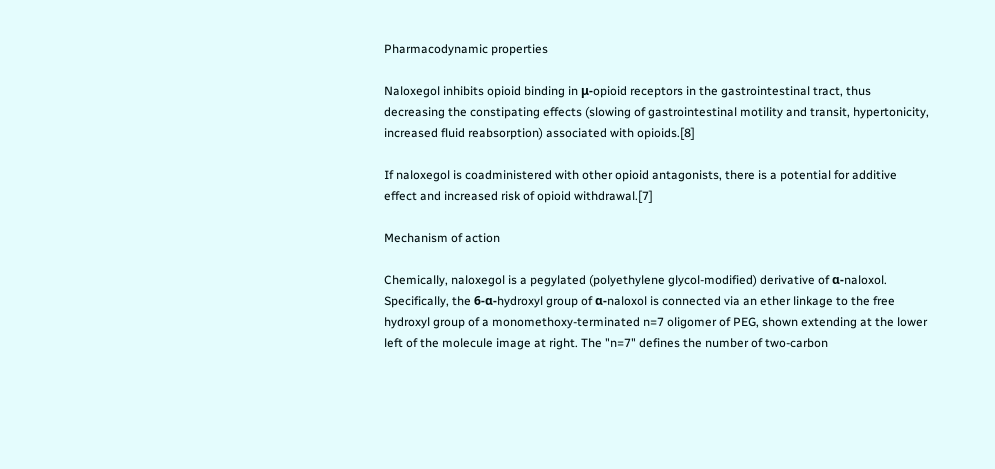Pharmacodynamic properties

Naloxegol inhibits opioid binding in μ-opioid receptors in the gastrointestinal tract, thus decreasing the constipating effects (slowing of gastrointestinal motility and transit, hypertonicity, increased fluid reabsorption) associated with opioids.[8]

If naloxegol is coadministered with other opioid antagonists, there is a potential for additive effect and increased risk of opioid withdrawal.[7]

Mechanism of action

Chemically, naloxegol is a pegylated (polyethylene glycol-modified) derivative of α-naloxol. Specifically, the 6-α-hydroxyl group of α-naloxol is connected via an ether linkage to the free hydroxyl group of a monomethoxy-terminated n=7 oligomer of PEG, shown extending at the lower left of the molecule image at right. The "n=7" defines the number of two-carbon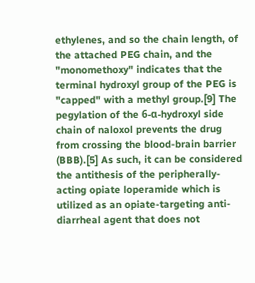ethylenes, and so the chain length, of the attached PEG chain, and the "monomethoxy" indicates that the terminal hydroxyl group of the PEG is "capped" with a methyl group.[9] The pegylation of the 6-α-hydroxyl side chain of naloxol prevents the drug from crossing the blood-brain barrier (BBB).[5] As such, it can be considered the antithesis of the peripherally-acting opiate loperamide which is utilized as an opiate-targeting anti-diarrheal agent that does not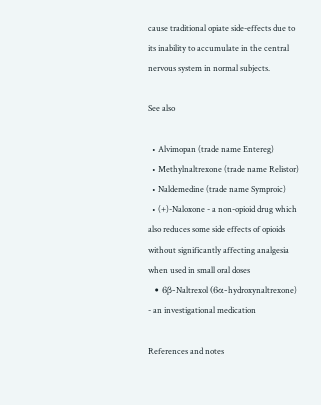cause traditional opiate side-effects due to its inability to accumulate in the central nervous system in normal subjects.

See also

  • Alvimopan (trade name Entereg)
  • Methylnaltrexone (trade name Relistor)
  • Naldemedine (trade name Symproic)
  • (+)-Naloxone - a non-opioid drug which also reduces some side effects of opioids without significantly affecting analgesia when used in small oral doses
  • 6β-Naltrexol (6α-hydroxynaltrexone) - an investigational medication

References and notes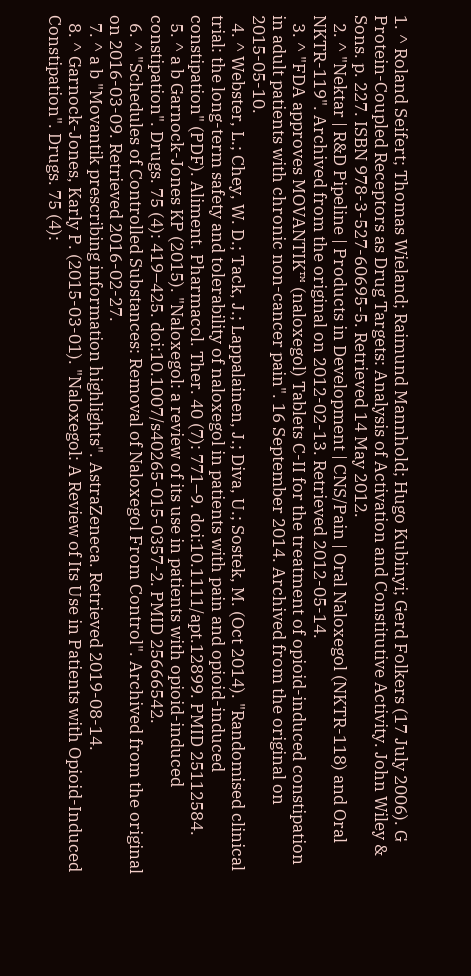1. ^ Roland Seifert; Thomas Wieland; Raimund Mannhold; Hugo Kubinyi; Gerd Folkers (17 July 2006). G Protein-Coupled Receptors as Drug Targets: Analysis of Activation and Constitutive Activity. John Wiley & Sons. p. 227. ISBN 978-3-527-60695-5. Retrieved 14 May 2012.
  2. ^ "Nektar | R&D Pipeline | Products in Development | CNS/Pain | Oral Naloxegol (NKTR-118) and Oral NKTR-119". Archived from the original on 2012-02-13. Retrieved 2012-05-14.
  3. ^ "FDA approves MOVANTIK™ (naloxegol) Tablets C-II for the treatment of opioid-induced constipation in adult patients with chronic non-cancer pain". 16 September 2014. Archived from the original on 2015-05-10.
  4. ^ Webster, L.; Chey, W. D.; Tack, J.; Lappalainen, J.; Diva, U.; Sostek, M. (Oct 2014). "Randomised clinical trial: the long-term safety and tolerability of naloxegol in patients with pain and opioid-induced constipation" (PDF). Aliment. Pharmacol. Ther. 40 (7): 771–9. doi:10.1111/apt.12899. PMID 25112584.
  5. ^ a b Garnock-Jones KP (2015). "Naloxegol: a review of its use in patients with opioid-induced constipation". Drugs. 75 (4): 419–425. doi:10.1007/s40265-015-0357-2. PMID 25666542.
  6. ^ "Schedules of Controlled Substances: Removal of Naloxegol From Control". Archived from the original on 2016-03-09. Retrieved 2016-02-27.
  7. ^ a b "Movantik prescribing information highlights". AstraZeneca. Retrieved 2019-08-14.
  8. ^ Garnock-Jones, Karly P. (2015-03-01). "Naloxegol: A Review of Its Use in Patients with Opioid-Induced Constipation". Drugs. 75 (4):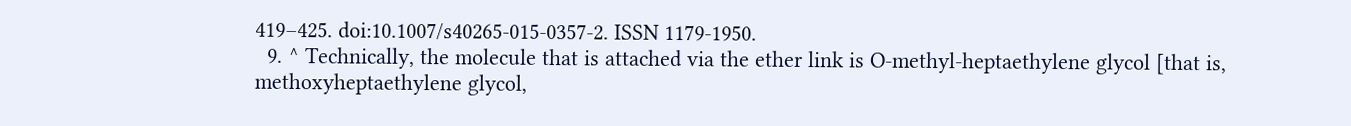419–425. doi:10.1007/s40265-015-0357-2. ISSN 1179-1950.
  9. ^ Technically, the molecule that is attached via the ether link is O-methyl-heptaethylene glycol [that is, methoxyheptaethylene glycol,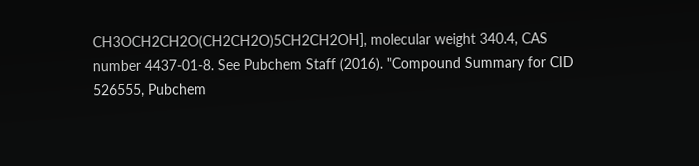CH3OCH2CH2O(CH2CH2O)5CH2CH2OH], molecular weight 340.4, CAS number 4437-01-8. See Pubchem Staff (2016). "Compound Summary for CID 526555, Pubchem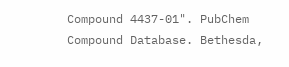Compound 4437-01". PubChem Compound Database. Bethesda,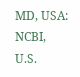MD, USA: NCBI, U.S.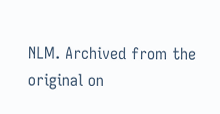NLM. Archived from the original on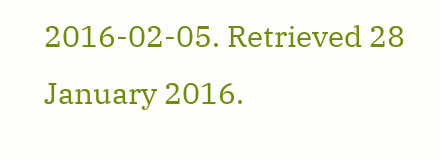2016-02-05. Retrieved 28 January 2016.